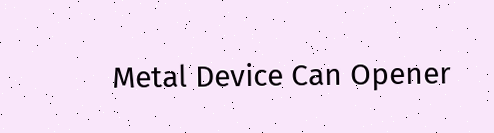Metal Device Can Opener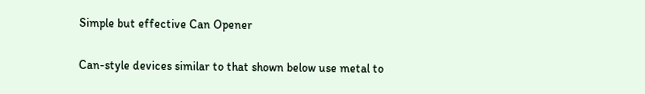Simple but effective Can Opener

Can-style devices similar to that shown below use metal to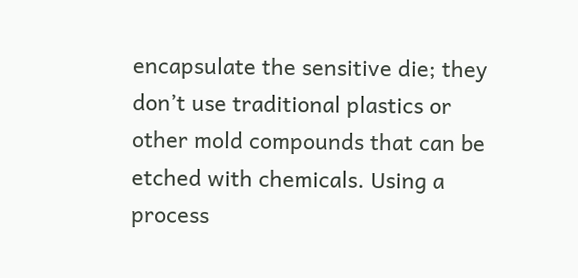encapsulate the sensitive die; they don’t use traditional plastics or other mold compounds that can be etched with chemicals. Using a process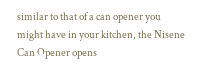similar to that of a can opener you might have in your kitchen, the Nisene Can Opener opens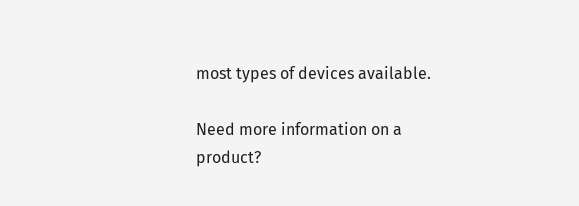most types of devices available.

Need more information on a product?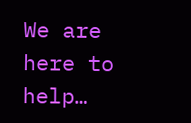We are here to help…